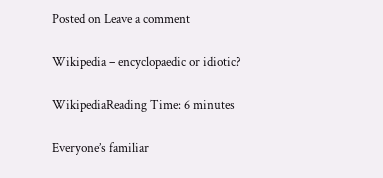Posted on Leave a comment

Wikipedia – encyclopaedic or idiotic?

WikipediaReading Time: 6 minutes

Everyone’s familiar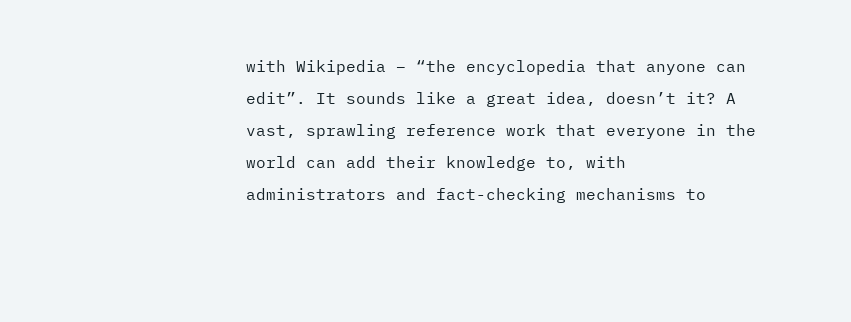with Wikipedia – “the encyclopedia that anyone can edit”. It sounds like a great idea, doesn’t it? A vast, sprawling reference work that everyone in the world can add their knowledge to, with administrators and fact-checking mechanisms to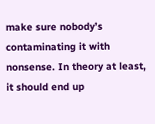make sure nobody’s contaminating it with nonsense. In theory at least, it should end up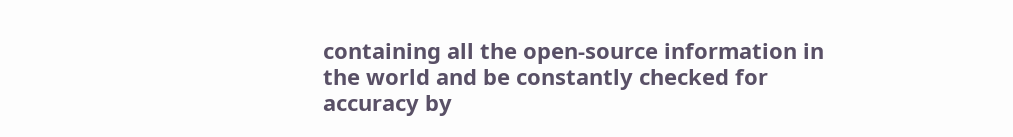containing all the open-source information in the world and be constantly checked for accuracy by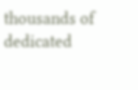thousands of dedicated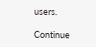users.

Continue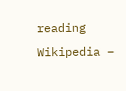reading Wikipedia –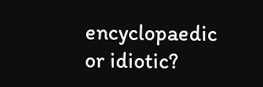encyclopaedic or idiotic?